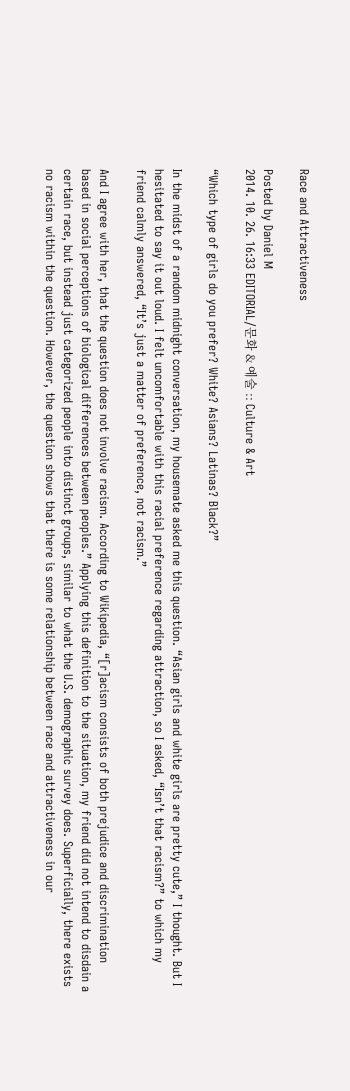Race and Attractiveness

Posted by Daniel M
2014. 10. 26. 16:33 EDITORIAL/문화 & 예술 :: Culture & Art

“Which type of girls do you prefer? White? Asians? Latinas? Black?”

In the midst of a random midnight conversation, my housemate asked me this question. “Asian girls and white girls are pretty cute,” I thought. But I hesitated to say it out loud. I felt uncomfortable with this racial preference regarding attraction, so I asked, “Isn’t that racism?” to which my friend calmly answered, “It’s just a matter of preference, not racism.”

And I agree with her, that the question does not involve racism. According to Wikipedia, “[r]acism consists of both prejudice and discrimination based in social perceptions of biological differences between peoples.” Applying this definition to the situation, my friend did not intend to disdain a certain race, but instead just categorized people into distinct groups, similar to what the U.S. demographic survey does. Superficially, there exists no racism within the question. However, the question shows that there is some relationship between race and attractiveness in our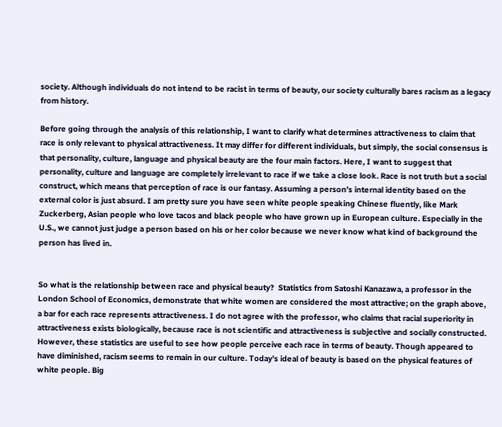society. Although individuals do not intend to be racist in terms of beauty, our society culturally bares racism as a legacy from history.

Before going through the analysis of this relationship, I want to clarify what determines attractiveness to claim that race is only relevant to physical attractiveness. It may differ for different individuals, but simply, the social consensus is that personality, culture, language and physical beauty are the four main factors. Here, I want to suggest that personality, culture and language are completely irrelevant to race if we take a close look. Race is not truth but a social construct, which means that perception of race is our fantasy. Assuming a person’s internal identity based on the external color is just absurd. I am pretty sure you have seen white people speaking Chinese fluently, like Mark Zuckerberg, Asian people who love tacos and black people who have grown up in European culture. Especially in the U.S., we cannot just judge a person based on his or her color because we never know what kind of background the person has lived in.


So what is the relationship between race and physical beauty?  Statistics from Satoshi Kanazawa, a professor in the London School of Economics, demonstrate that white women are considered the most attractive; on the graph above, a bar for each race represents attractiveness. I do not agree with the professor, who claims that racial superiority in attractiveness exists biologically, because race is not scientific and attractiveness is subjective and socially constructed. However, these statistics are useful to see how people perceive each race in terms of beauty. Though appeared to have diminished, racism seems to remain in our culture. Today’s ideal of beauty is based on the physical features of white people. Big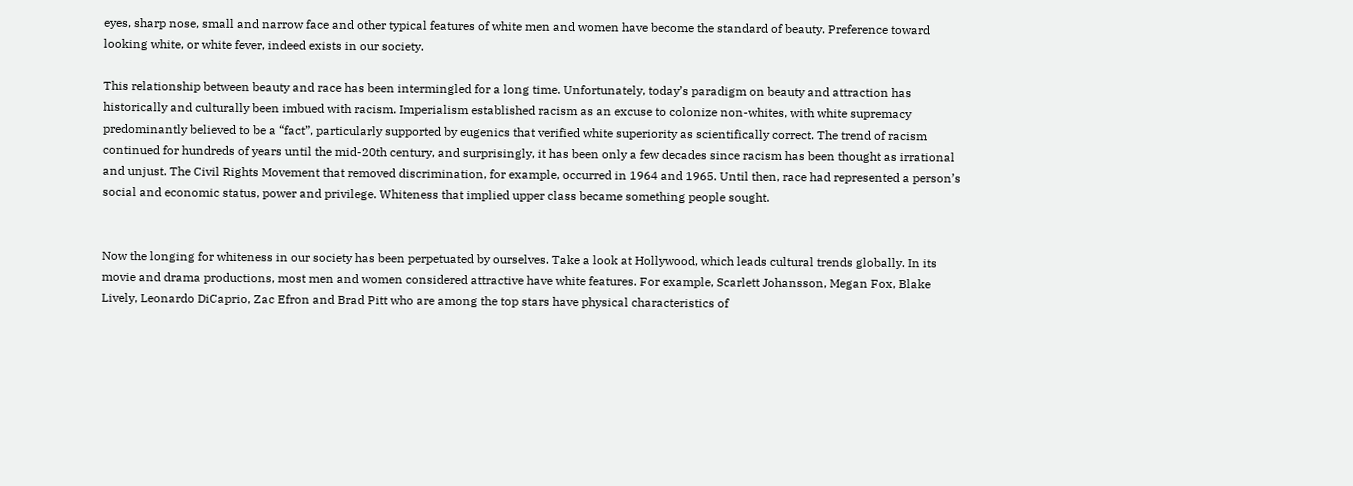eyes, sharp nose, small and narrow face and other typical features of white men and women have become the standard of beauty. Preference toward looking white, or white fever, indeed exists in our society.

This relationship between beauty and race has been intermingled for a long time. Unfortunately, today’s paradigm on beauty and attraction has historically and culturally been imbued with racism. Imperialism established racism as an excuse to colonize non-whites, with white supremacy predominantly believed to be a “fact”, particularly supported by eugenics that verified white superiority as scientifically correct. The trend of racism continued for hundreds of years until the mid-20th century, and surprisingly, it has been only a few decades since racism has been thought as irrational and unjust. The Civil Rights Movement that removed discrimination, for example, occurred in 1964 and 1965. Until then, race had represented a person’s social and economic status, power and privilege. Whiteness that implied upper class became something people sought.


Now the longing for whiteness in our society has been perpetuated by ourselves. Take a look at Hollywood, which leads cultural trends globally. In its movie and drama productions, most men and women considered attractive have white features. For example, Scarlett Johansson, Megan Fox, Blake Lively, Leonardo DiCaprio, Zac Efron and Brad Pitt who are among the top stars have physical characteristics of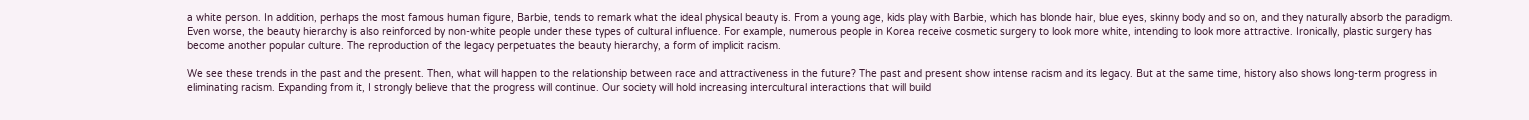a white person. In addition, perhaps the most famous human figure, Barbie, tends to remark what the ideal physical beauty is. From a young age, kids play with Barbie, which has blonde hair, blue eyes, skinny body and so on, and they naturally absorb the paradigm. Even worse, the beauty hierarchy is also reinforced by non-white people under these types of cultural influence. For example, numerous people in Korea receive cosmetic surgery to look more white, intending to look more attractive. Ironically, plastic surgery has become another popular culture. The reproduction of the legacy perpetuates the beauty hierarchy, a form of implicit racism.

We see these trends in the past and the present. Then, what will happen to the relationship between race and attractiveness in the future? The past and present show intense racism and its legacy. But at the same time, history also shows long-term progress in eliminating racism. Expanding from it, I strongly believe that the progress will continue. Our society will hold increasing intercultural interactions that will build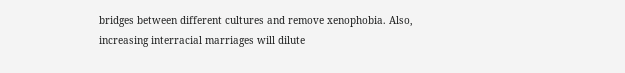bridges between different cultures and remove xenophobia. Also, increasing interracial marriages will dilute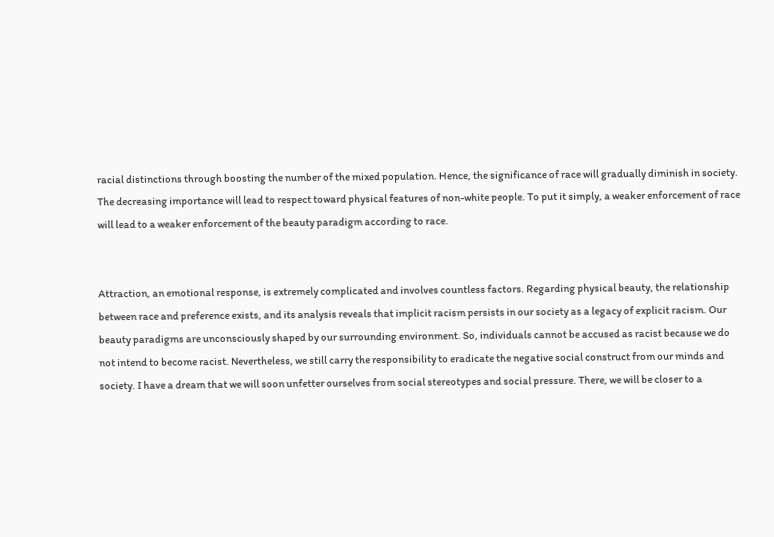racial distinctions through boosting the number of the mixed population. Hence, the significance of race will gradually diminish in society. The decreasing importance will lead to respect toward physical features of non-white people. To put it simply, a weaker enforcement of race will lead to a weaker enforcement of the beauty paradigm according to race.


Attraction, an emotional response, is extremely complicated and involves countless factors. Regarding physical beauty, the relationship between race and preference exists, and its analysis reveals that implicit racism persists in our society as a legacy of explicit racism. Our beauty paradigms are unconsciously shaped by our surrounding environment. So, individuals cannot be accused as racist because we do not intend to become racist. Nevertheless, we still carry the responsibility to eradicate the negative social construct from our minds and society. I have a dream that we will soon unfetter ourselves from social stereotypes and social pressure. There, we will be closer to a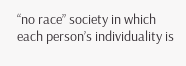“no race” society in which each person’s individuality is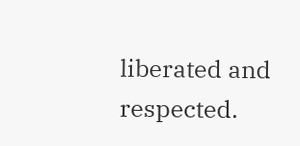liberated and respected.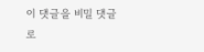이 댓글을 비밀 댓글로